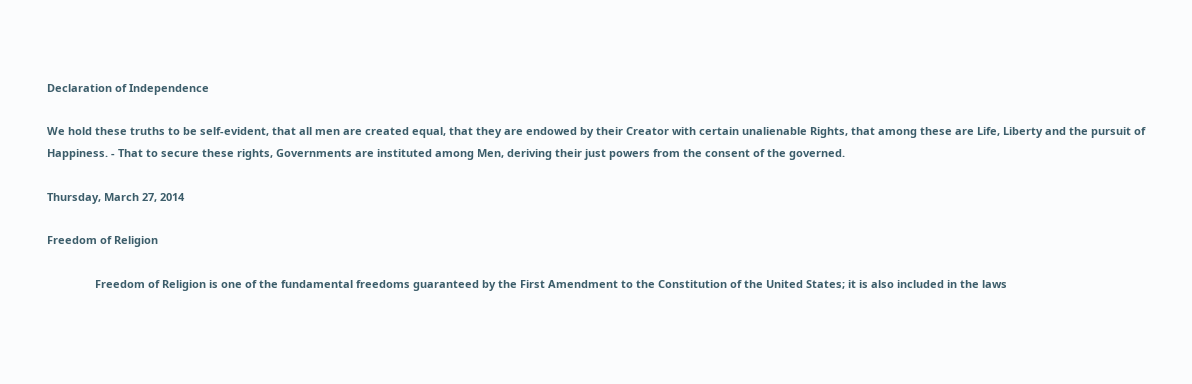Declaration of Independence

We hold these truths to be self-evident, that all men are created equal, that they are endowed by their Creator with certain unalienable Rights, that among these are Life, Liberty and the pursuit of Happiness. - That to secure these rights, Governments are instituted among Men, deriving their just powers from the consent of the governed.

Thursday, March 27, 2014

Freedom of Religion

                Freedom of Religion is one of the fundamental freedoms guaranteed by the First Amendment to the Constitution of the United States; it is also included in the laws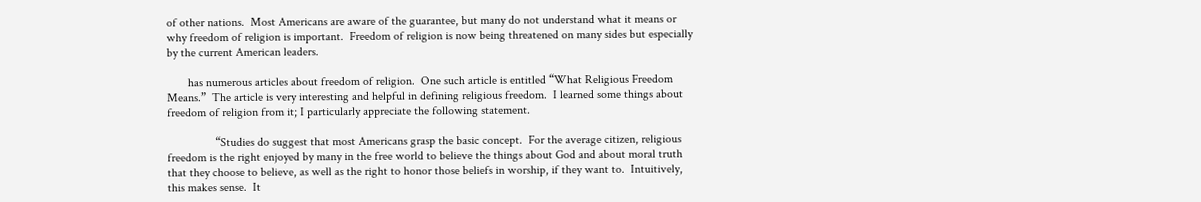of other nations.  Most Americans are aware of the guarantee, but many do not understand what it means or why freedom of religion is important.  Freedom of religion is now being threatened on many sides but especially by the current American leaders.

       has numerous articles about freedom of religion.  One such article is entitled “What Religious Freedom Means.”  The article is very interesting and helpful in defining religious freedom.  I learned some things about freedom of religion from it; I particularly appreciate the following statement.

                “Studies do suggest that most Americans grasp the basic concept.  For the average citizen, religious freedom is the right enjoyed by many in the free world to believe the things about God and about moral truth that they choose to believe, as well as the right to honor those beliefs in worship, if they want to.  Intuitively, this makes sense.  It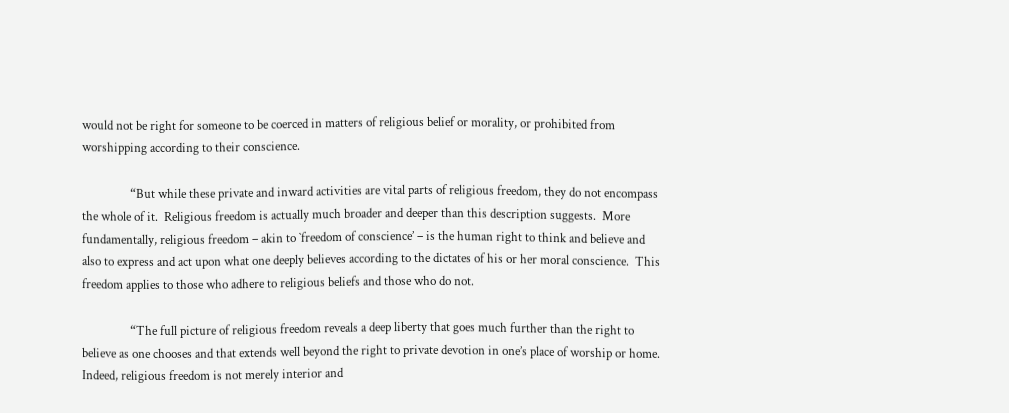would not be right for someone to be coerced in matters of religious belief or morality, or prohibited from worshipping according to their conscience.

                “But while these private and inward activities are vital parts of religious freedom, they do not encompass the whole of it.  Religious freedom is actually much broader and deeper than this description suggests.  More fundamentally, religious freedom – akin to `freedom of conscience’ – is the human right to think and believe and also to express and act upon what one deeply believes according to the dictates of his or her moral conscience.  This freedom applies to those who adhere to religious beliefs and those who do not.

                “The full picture of religious freedom reveals a deep liberty that goes much further than the right to believe as one chooses and that extends well beyond the right to private devotion in one’s place of worship or home.  Indeed, religious freedom is not merely interior and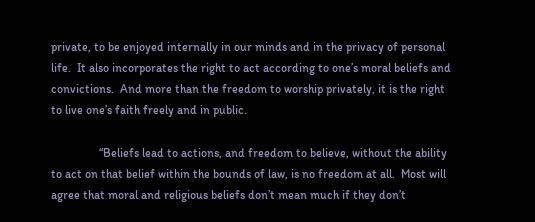private, to be enjoyed internally in our minds and in the privacy of personal life.  It also incorporates the right to act according to one’s moral beliefs and convictions.  And more than the freedom to worship privately, it is the right to live one’s faith freely and in public.

                “Beliefs lead to actions, and freedom to believe, without the ability to act on that belief within the bounds of law, is no freedom at all.  Most will agree that moral and religious beliefs don’t mean much if they don’t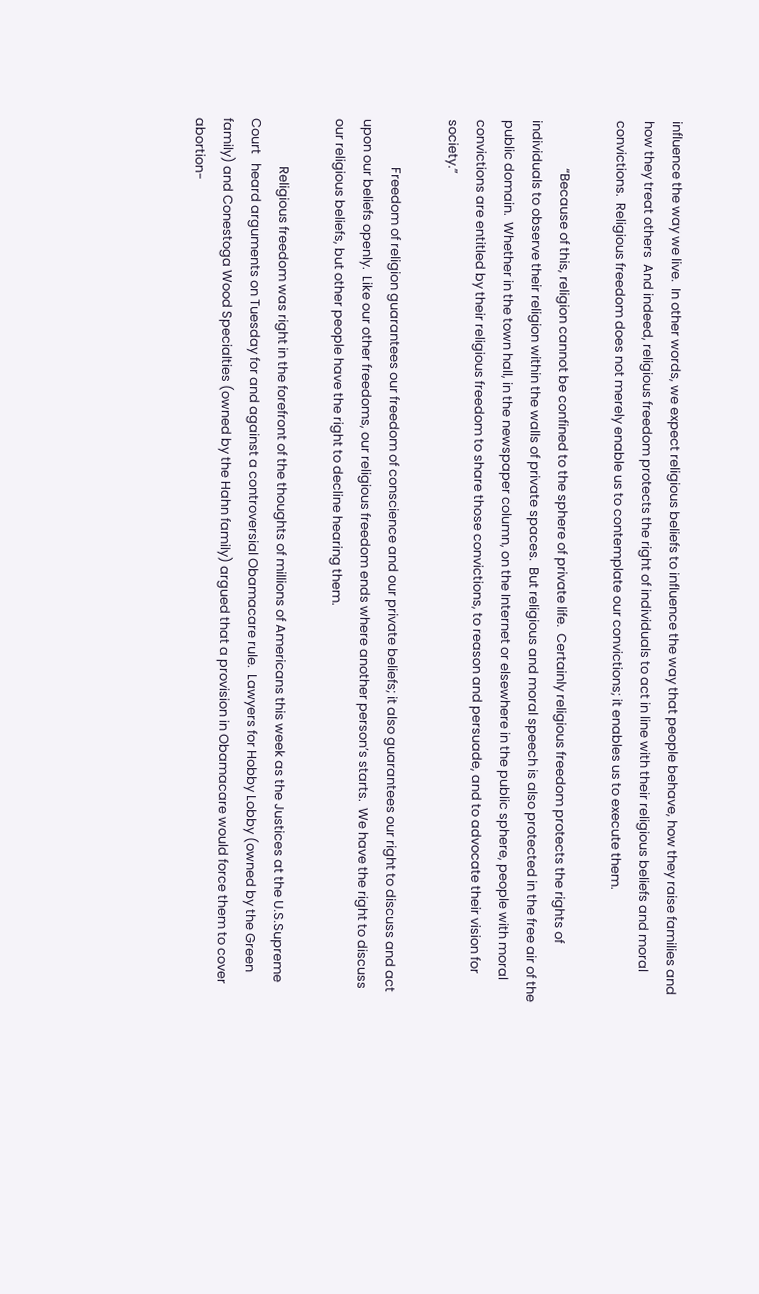influence the way we live.  In other words, we expect religious beliefs to influence the way that people behave, how they raise families and how they treat others  And indeed, religious freedom protects the right of individuals to act in line with their religious beliefs and moral convictions.  Religious freedom does not merely enable us to contemplate our convictions; it enables us to execute them.

                “Because of this, religion cannot be confined to the sphere of private life.  Certainly religious freedom protects the rights of individuals to observe their religion within the walls of private spaces.  But religious and moral speech is also protected in the free air of the public domain.  Whether in the town hall, in the newspaper column, on the Internet or elsewhere in the public sphere, people with moral convictions are entitled by their religious freedom to share those convictions, to reason and persuade, and to advocate their vision for society.”

                Freedom of religion guarantees our freedom of conscience and our private beliefs; it also guarantees our right to discuss and act upon our beliefs openly.  Like our other freedoms, our religious freedom ends where another person’s starts.  We have the right to discuss our religious beliefs, but other people have the right to decline hearing them.

                Religious freedom was right in the forefront of the thoughts of millions of Americans this week as the Justices at the U.S.Supreme Court   heard arguments on Tuesday for and against a controversial Obamacare rule.  Lawyers for Hobby Lobby (owned by the Green family) and Conestoga Wood Specialties (owned by the Hahn family) argued that a provision in Obamacare would force them to cover abortion-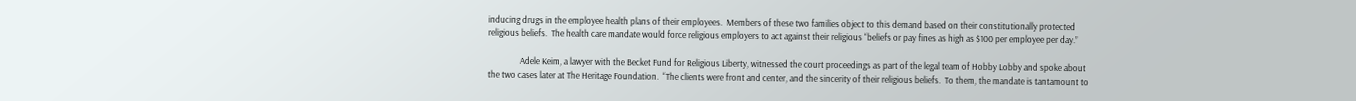inducing drugs in the employee health plans of their employees.  Members of these two families object to this demand based on their constitutionally protected religious beliefs.  The health care mandate would force religious employers to act against their religious “beliefs or pay fines as high as $100 per employee per day.”

                Adele Keim, a lawyer with the Becket Fund for Religious Liberty, witnessed the court proceedings as part of the legal team of Hobby Lobby and spoke about the two cases later at The Heritage Foundation.  “The clients were front and center, and the sincerity of their religious beliefs.  To them, the mandate is tantamount to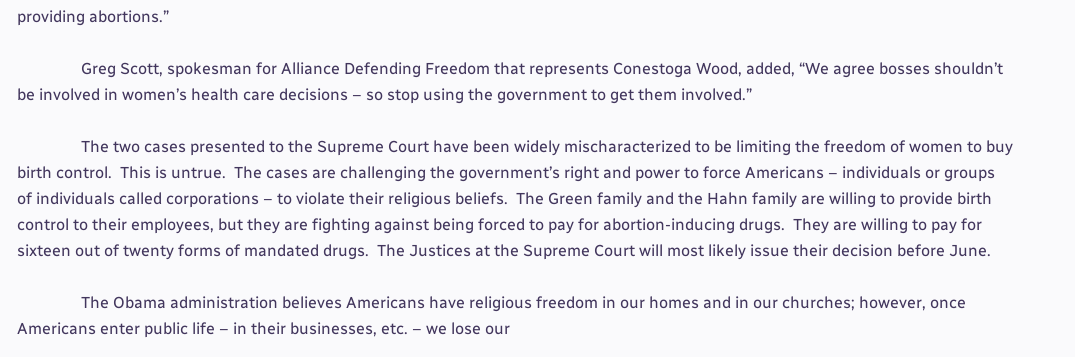providing abortions.”

                Greg Scott, spokesman for Alliance Defending Freedom that represents Conestoga Wood, added, “We agree bosses shouldn’t be involved in women’s health care decisions – so stop using the government to get them involved.”

                The two cases presented to the Supreme Court have been widely mischaracterized to be limiting the freedom of women to buy birth control.  This is untrue.  The cases are challenging the government’s right and power to force Americans – individuals or groups of individuals called corporations – to violate their religious beliefs.  The Green family and the Hahn family are willing to provide birth control to their employees, but they are fighting against being forced to pay for abortion-inducing drugs.  They are willing to pay for sixteen out of twenty forms of mandated drugs.  The Justices at the Supreme Court will most likely issue their decision before June.

                The Obama administration believes Americans have religious freedom in our homes and in our churches; however, once Americans enter public life – in their businesses, etc. – we lose our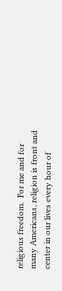religious freedom.  For me and for many Americans, religion is front and center in our lives every hour of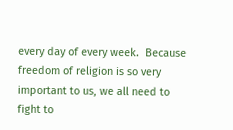every day of every week.  Because freedom of religion is so very important to us, we all need to fight to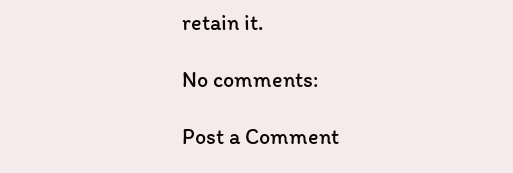retain it.

No comments:

Post a Comment